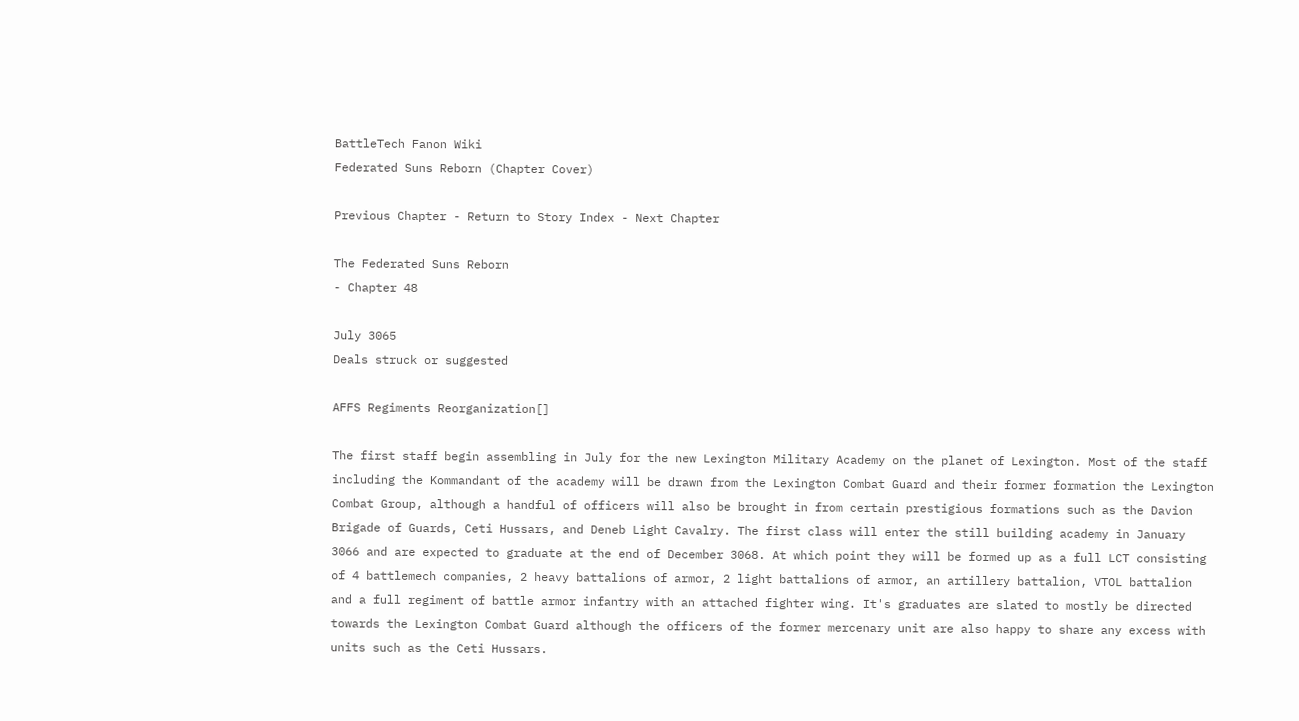BattleTech Fanon Wiki
Federated Suns Reborn (Chapter Cover)

Previous Chapter - Return to Story Index - Next Chapter

The Federated Suns Reborn
- Chapter 48

July 3065
Deals struck or suggested

AFFS Regiments Reorganization[]

The first staff begin assembling in July for the new Lexington Military Academy on the planet of Lexington. Most of the staff including the Kommandant of the academy will be drawn from the Lexington Combat Guard and their former formation the Lexington Combat Group, although a handful of officers will also be brought in from certain prestigious formations such as the Davion Brigade of Guards, Ceti Hussars, and Deneb Light Cavalry. The first class will enter the still building academy in January 3066 and are expected to graduate at the end of December 3068. At which point they will be formed up as a full LCT consisting of 4 battlemech companies, 2 heavy battalions of armor, 2 light battalions of armor, an artillery battalion, VTOL battalion and a full regiment of battle armor infantry with an attached fighter wing. It's graduates are slated to mostly be directed towards the Lexington Combat Guard although the officers of the former mercenary unit are also happy to share any excess with units such as the Ceti Hussars.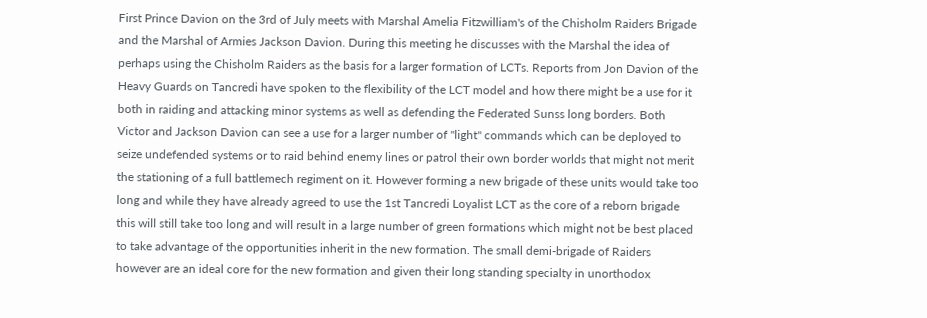First Prince Davion on the 3rd of July meets with Marshal Amelia Fitzwilliam's of the Chisholm Raiders Brigade and the Marshal of Armies Jackson Davion. During this meeting he discusses with the Marshal the idea of perhaps using the Chisholm Raiders as the basis for a larger formation of LCTs. Reports from Jon Davion of the Heavy Guards on Tancredi have spoken to the flexibility of the LCT model and how there might be a use for it both in raiding and attacking minor systems as well as defending the Federated Sunss long borders. Both Victor and Jackson Davion can see a use for a larger number of "light" commands which can be deployed to seize undefended systems or to raid behind enemy lines or patrol their own border worlds that might not merit the stationing of a full battlemech regiment on it. However forming a new brigade of these units would take too long and while they have already agreed to use the 1st Tancredi Loyalist LCT as the core of a reborn brigade this will still take too long and will result in a large number of green formations which might not be best placed to take advantage of the opportunities inherit in the new formation. The small demi-brigade of Raiders however are an ideal core for the new formation and given their long standing specialty in unorthodox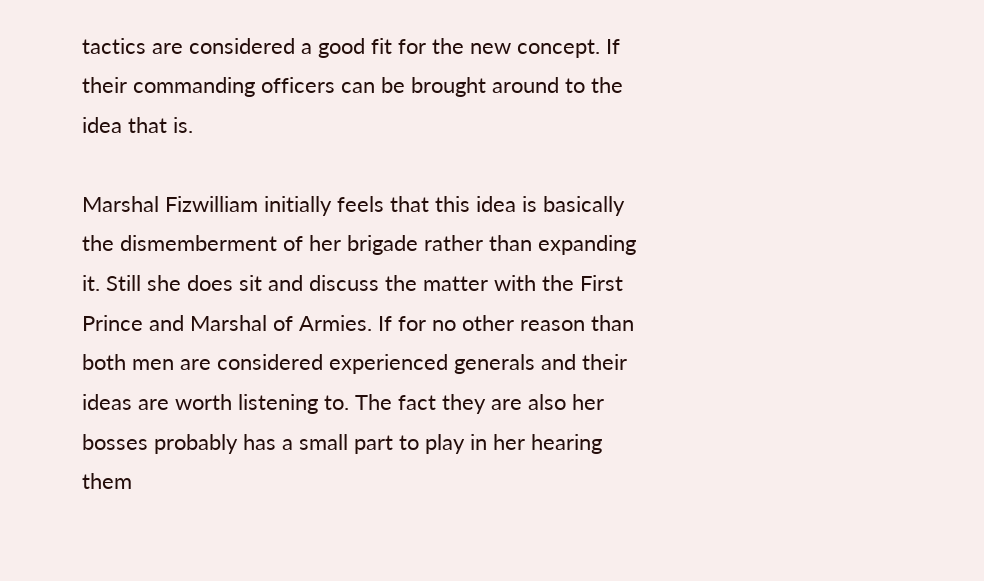tactics are considered a good fit for the new concept. If their commanding officers can be brought around to the idea that is.

Marshal Fizwilliam initially feels that this idea is basically the dismemberment of her brigade rather than expanding it. Still she does sit and discuss the matter with the First Prince and Marshal of Armies. If for no other reason than both men are considered experienced generals and their ideas are worth listening to. The fact they are also her bosses probably has a small part to play in her hearing them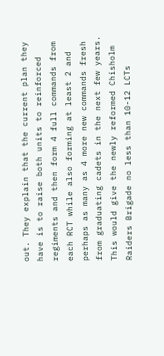out. They explain that the current plan they have is to raise both units to reinforced regiments and then form 4 full commands from each RCT while also forming at least 2 and perhaps as many as 4 more new commands fresh from graduating cadets in the next few years. This would give the newly reformed Chisholm Raiders Brigade no less than 10-12 LCTs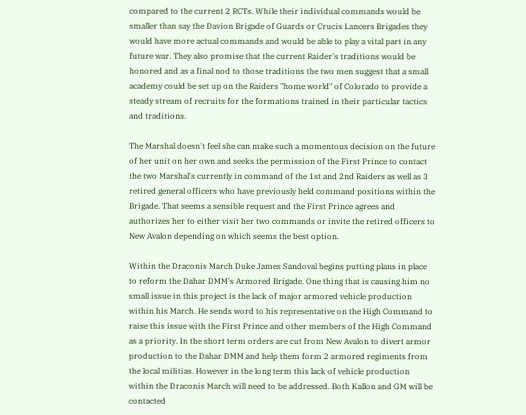compared to the current 2 RCTs. While their individual commands would be smaller than say the Davion Brigade of Guards or Crucis Lancers Brigades they would have more actual commands and would be able to play a vital part in any future war. They also promise that the current Raider's traditions would be honored and as a final nod to those traditions the two men suggest that a small academy could be set up on the Raiders "home world" of Colorado to provide a steady stream of recruits for the formations trained in their particular tactics and traditions.

The Marshal doesn't feel she can make such a momentous decision on the future of her unit on her own and seeks the permission of the First Prince to contact the two Marshal's currently in command of the 1st and 2nd Raiders as well as 3 retired general officers who have previously held command positions within the Brigade. That seems a sensible request and the First Prince agrees and authorizes her to either visit her two commands or invite the retired officers to New Avalon depending on which seems the best option.

Within the Draconis March Duke James Sandoval begins putting plans in place to reform the Dahar DMM's Armored Brigade. One thing that is causing him no small issue in this project is the lack of major armored vehicle production within his March. He sends word to his representative on the High Command to raise this issue with the First Prince and other members of the High Command as a priority. In the short term orders are cut from New Avalon to divert armor production to the Dahar DMM and help them form 2 armored regiments from the local militias. However in the long term this lack of vehicle production within the Draconis March will need to be addressed. Both Kallon and GM will be contacted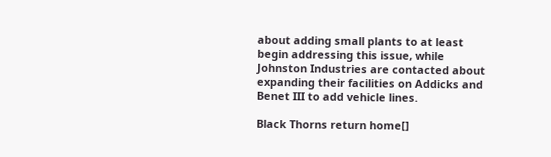about adding small plants to at least begin addressing this issue, while Johnston Industries are contacted about expanding their facilities on Addicks and Benet III to add vehicle lines.

Black Thorns return home[]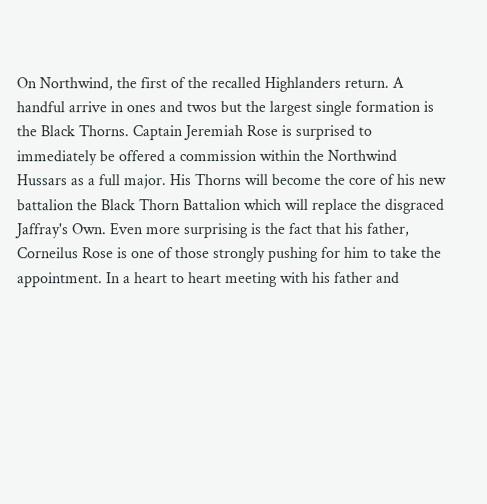On Northwind, the first of the recalled Highlanders return. A handful arrive in ones and twos but the largest single formation is the Black Thorns. Captain Jeremiah Rose is surprised to immediately be offered a commission within the Northwind Hussars as a full major. His Thorns will become the core of his new battalion the Black Thorn Battalion which will replace the disgraced Jaffray's Own. Even more surprising is the fact that his father, Corneilus Rose is one of those strongly pushing for him to take the appointment. In a heart to heart meeting with his father and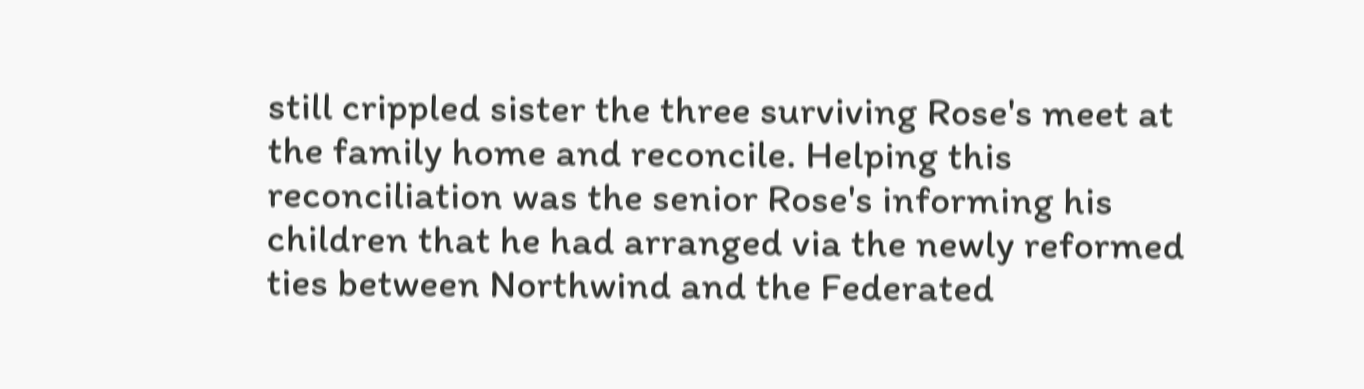still crippled sister the three surviving Rose's meet at the family home and reconcile. Helping this reconciliation was the senior Rose's informing his children that he had arranged via the newly reformed ties between Northwind and the Federated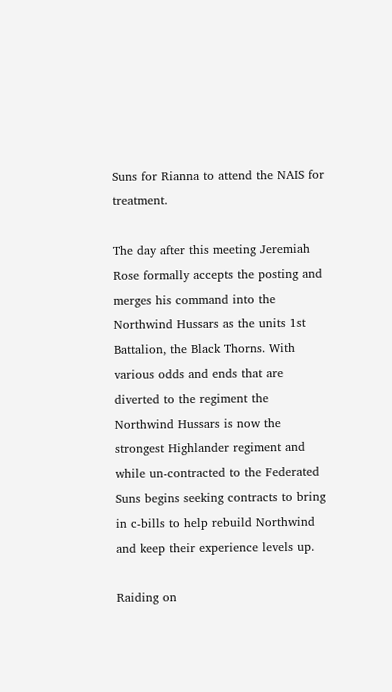Suns for Rianna to attend the NAIS for treatment.

The day after this meeting Jeremiah Rose formally accepts the posting and merges his command into the Northwind Hussars as the units 1st Battalion, the Black Thorns. With various odds and ends that are diverted to the regiment the Northwind Hussars is now the strongest Highlander regiment and while un-contracted to the Federated Suns begins seeking contracts to bring in c-bills to help rebuild Northwind and keep their experience levels up.

Raiding on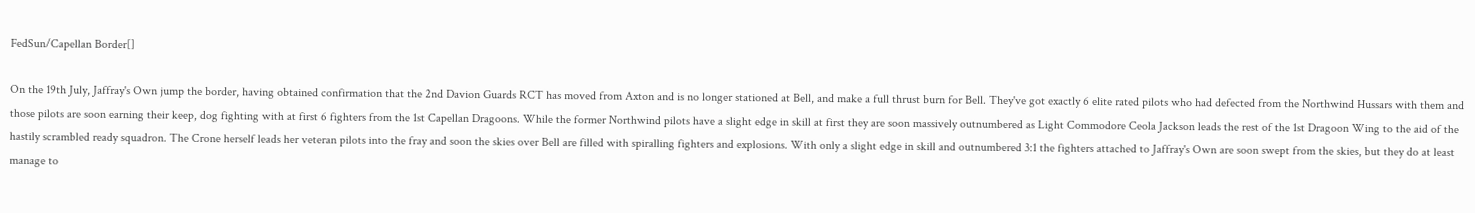FedSun/Capellan Border[]

On the 19th July, Jaffray's Own jump the border, having obtained confirmation that the 2nd Davion Guards RCT has moved from Axton and is no longer stationed at Bell, and make a full thrust burn for Bell. They've got exactly 6 elite rated pilots who had defected from the Northwind Hussars with them and those pilots are soon earning their keep, dog fighting with at first 6 fighters from the 1st Capellan Dragoons. While the former Northwind pilots have a slight edge in skill at first they are soon massively outnumbered as Light Commodore Ceola Jackson leads the rest of the 1st Dragoon Wing to the aid of the hastily scrambled ready squadron. The Crone herself leads her veteran pilots into the fray and soon the skies over Bell are filled with spiralling fighters and explosions. With only a slight edge in skill and outnumbered 3:1 the fighters attached to Jaffray's Own are soon swept from the skies, but they do at least manage to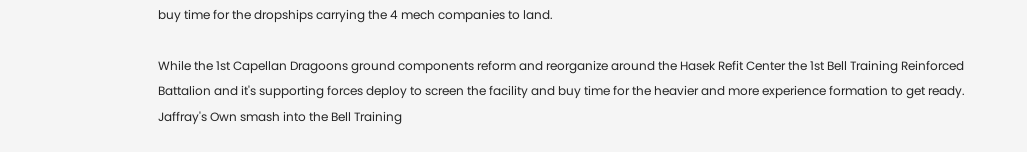buy time for the dropships carrying the 4 mech companies to land.

While the 1st Capellan Dragoons ground components reform and reorganize around the Hasek Refit Center the 1st Bell Training Reinforced Battalion and it's supporting forces deploy to screen the facility and buy time for the heavier and more experience formation to get ready. Jaffray's Own smash into the Bell Training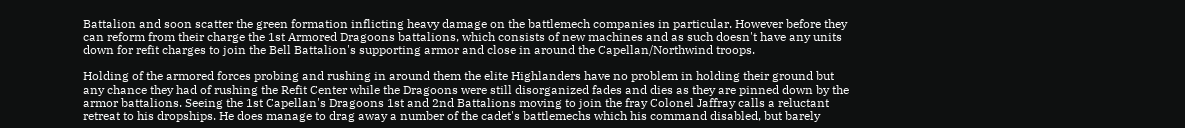Battalion and soon scatter the green formation inflicting heavy damage on the battlemech companies in particular. However before they can reform from their charge the 1st Armored Dragoons battalions, which consists of new machines and as such doesn't have any units down for refit charges to join the Bell Battalion's supporting armor and close in around the Capellan/Northwind troops.

Holding of the armored forces probing and rushing in around them the elite Highlanders have no problem in holding their ground but any chance they had of rushing the Refit Center while the Dragoons were still disorganized fades and dies as they are pinned down by the armor battalions. Seeing the 1st Capellan's Dragoons 1st and 2nd Battalions moving to join the fray Colonel Jaffray calls a reluctant retreat to his dropships. He does manage to drag away a number of the cadet's battlemechs which his command disabled, but barely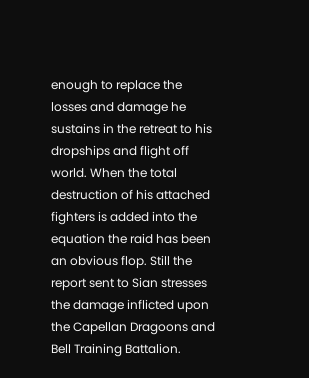enough to replace the losses and damage he sustains in the retreat to his dropships and flight off world. When the total destruction of his attached fighters is added into the equation the raid has been an obvious flop. Still the report sent to Sian stresses the damage inflicted upon the Capellan Dragoons and Bell Training Battalion.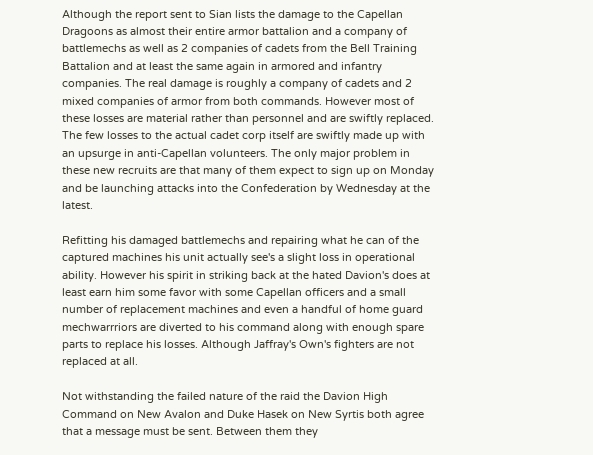Although the report sent to Sian lists the damage to the Capellan Dragoons as almost their entire armor battalion and a company of battlemechs as well as 2 companies of cadets from the Bell Training Battalion and at least the same again in armored and infantry companies. The real damage is roughly a company of cadets and 2 mixed companies of armor from both commands. However most of these losses are material rather than personnel and are swiftly replaced. The few losses to the actual cadet corp itself are swiftly made up with an upsurge in anti-Capellan volunteers. The only major problem in these new recruits are that many of them expect to sign up on Monday and be launching attacks into the Confederation by Wednesday at the latest.

Refitting his damaged battlemechs and repairing what he can of the captured machines his unit actually see's a slight loss in operational ability. However his spirit in striking back at the hated Davion's does at least earn him some favor with some Capellan officers and a small number of replacement machines and even a handful of home guard mechwarrriors are diverted to his command along with enough spare parts to replace his losses. Although Jaffray's Own's fighters are not replaced at all.

Not withstanding the failed nature of the raid the Davion High Command on New Avalon and Duke Hasek on New Syrtis both agree that a message must be sent. Between them they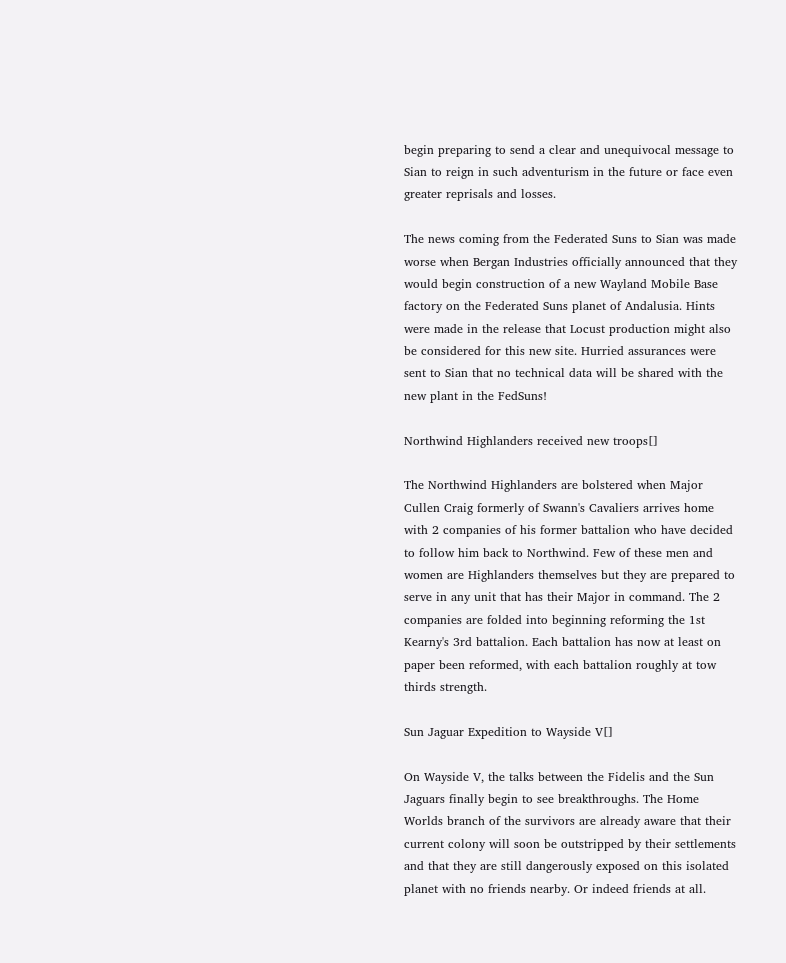begin preparing to send a clear and unequivocal message to Sian to reign in such adventurism in the future or face even greater reprisals and losses.

The news coming from the Federated Suns to Sian was made worse when Bergan Industries officially announced that they would begin construction of a new Wayland Mobile Base factory on the Federated Suns planet of Andalusia. Hints were made in the release that Locust production might also be considered for this new site. Hurried assurances were sent to Sian that no technical data will be shared with the new plant in the FedSuns!

Northwind Highlanders received new troops[]

The Northwind Highlanders are bolstered when Major Cullen Craig formerly of Swann's Cavaliers arrives home with 2 companies of his former battalion who have decided to follow him back to Northwind. Few of these men and women are Highlanders themselves but they are prepared to serve in any unit that has their Major in command. The 2 companies are folded into beginning reforming the 1st Kearny's 3rd battalion. Each battalion has now at least on paper been reformed, with each battalion roughly at tow thirds strength.

Sun Jaguar Expedition to Wayside V[]

On Wayside V, the talks between the Fidelis and the Sun Jaguars finally begin to see breakthroughs. The Home Worlds branch of the survivors are already aware that their current colony will soon be outstripped by their settlements and that they are still dangerously exposed on this isolated planet with no friends nearby. Or indeed friends at all.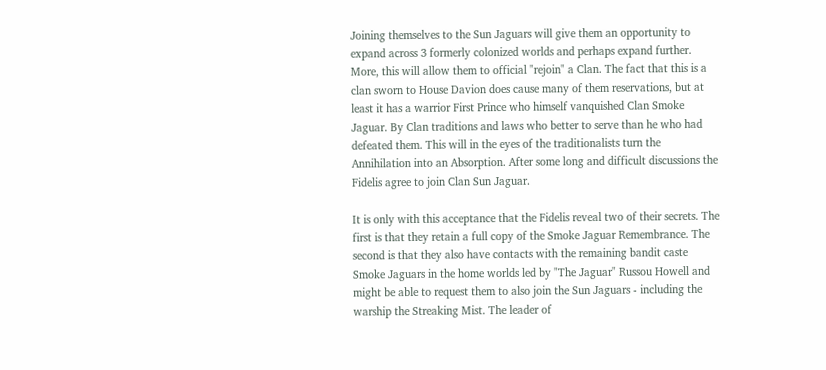Joining themselves to the Sun Jaguars will give them an opportunity to expand across 3 formerly colonized worlds and perhaps expand further. More, this will allow them to official "rejoin" a Clan. The fact that this is a clan sworn to House Davion does cause many of them reservations, but at least it has a warrior First Prince who himself vanquished Clan Smoke Jaguar. By Clan traditions and laws who better to serve than he who had defeated them. This will in the eyes of the traditionalists turn the Annihilation into an Absorption. After some long and difficult discussions the Fidelis agree to join Clan Sun Jaguar.

It is only with this acceptance that the Fidelis reveal two of their secrets. The first is that they retain a full copy of the Smoke Jaguar Remembrance. The second is that they also have contacts with the remaining bandit caste Smoke Jaguars in the home worlds led by "The Jaguar" Russou Howell and might be able to request them to also join the Sun Jaguars - including the warship the Streaking Mist. The leader of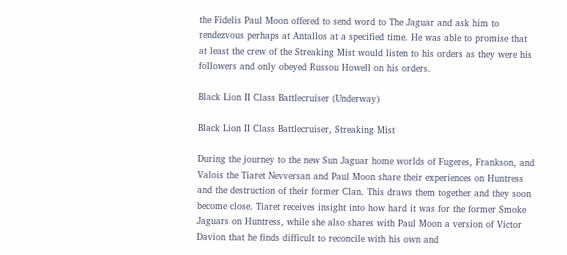the Fidelis Paul Moon offered to send word to The Jaguar and ask him to rendezvous perhaps at Antallos at a specified time. He was able to promise that at least the crew of the Streaking Mist would listen to his orders as they were his followers and only obeyed Russou Howell on his orders.

Black Lion II Class Battlecruiser (Underway)

Black Lion II Class Battlecruiser, Streaking Mist

During the journey to the new Sun Jaguar home worlds of Fugeres, Frankson, and Valois the Tiaret Nevversan and Paul Moon share their experiences on Huntress and the destruction of their former Clan. This draws them together and they soon become close. Tiaret receives insight into how hard it was for the former Smoke Jaguars on Huntress, while she also shares with Paul Moon a version of Victor Davion that he finds difficult to reconcile with his own and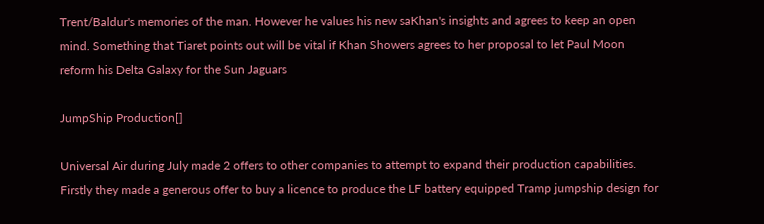Trent/Baldur's memories of the man. However he values his new saKhan's insights and agrees to keep an open mind. Something that Tiaret points out will be vital if Khan Showers agrees to her proposal to let Paul Moon reform his Delta Galaxy for the Sun Jaguars

JumpShip Production[]

Universal Air during July made 2 offers to other companies to attempt to expand their production capabilities. Firstly they made a generous offer to buy a licence to produce the LF battery equipped Tramp jumpship design for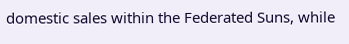domestic sales within the Federated Suns, while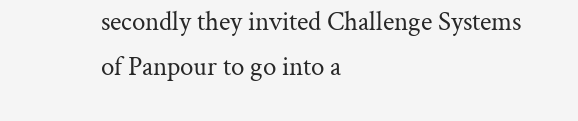secondly they invited Challenge Systems of Panpour to go into a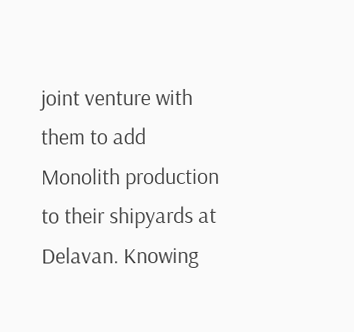joint venture with them to add Monolith production to their shipyards at Delavan. Knowing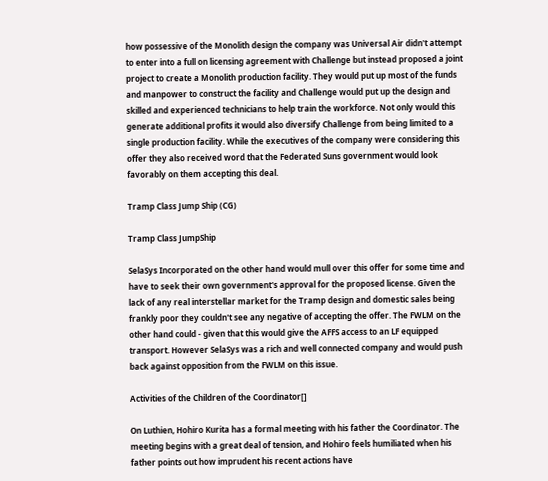how possessive of the Monolith design the company was Universal Air didn't attempt to enter into a full on licensing agreement with Challenge but instead proposed a joint project to create a Monolith production facility. They would put up most of the funds and manpower to construct the facility and Challenge would put up the design and skilled and experienced technicians to help train the workforce. Not only would this generate additional profits it would also diversify Challenge from being limited to a single production facility. While the executives of the company were considering this offer they also received word that the Federated Suns government would look favorably on them accepting this deal.

Tramp Class Jump Ship (CG)

Tramp Class JumpShip

SelaSys Incorporated on the other hand would mull over this offer for some time and have to seek their own government's approval for the proposed license. Given the lack of any real interstellar market for the Tramp design and domestic sales being frankly poor they couldn't see any negative of accepting the offer. The FWLM on the other hand could - given that this would give the AFFS access to an LF equipped transport. However SelaSys was a rich and well connected company and would push back against opposition from the FWLM on this issue.

Activities of the Children of the Coordinator[]

On Luthien, Hohiro Kurita has a formal meeting with his father the Coordinator. The meeting begins with a great deal of tension, and Hohiro feels humiliated when his father points out how imprudent his recent actions have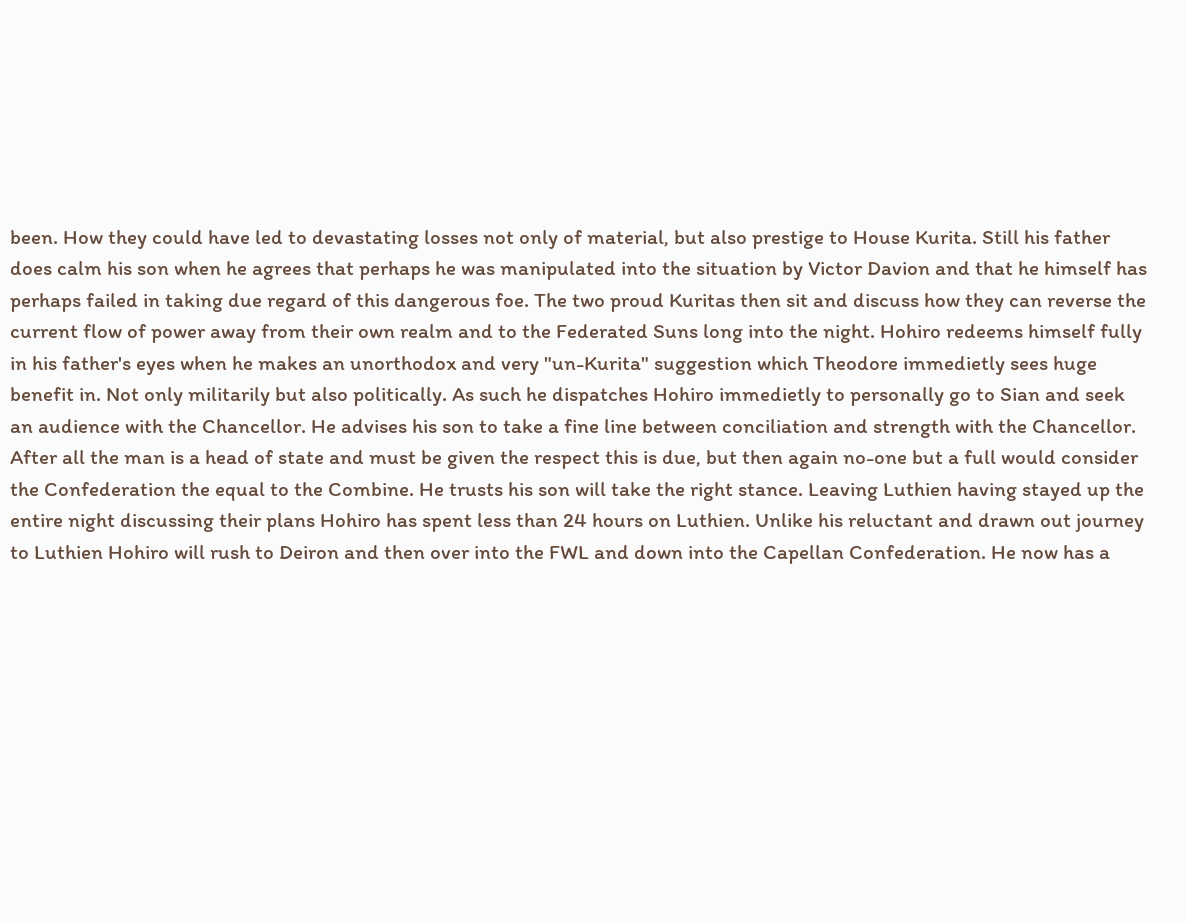been. How they could have led to devastating losses not only of material, but also prestige to House Kurita. Still his father does calm his son when he agrees that perhaps he was manipulated into the situation by Victor Davion and that he himself has perhaps failed in taking due regard of this dangerous foe. The two proud Kuritas then sit and discuss how they can reverse the current flow of power away from their own realm and to the Federated Suns long into the night. Hohiro redeems himself fully in his father's eyes when he makes an unorthodox and very "un-Kurita" suggestion which Theodore immedietly sees huge benefit in. Not only militarily but also politically. As such he dispatches Hohiro immedietly to personally go to Sian and seek an audience with the Chancellor. He advises his son to take a fine line between conciliation and strength with the Chancellor. After all the man is a head of state and must be given the respect this is due, but then again no-one but a full would consider the Confederation the equal to the Combine. He trusts his son will take the right stance. Leaving Luthien having stayed up the entire night discussing their plans Hohiro has spent less than 24 hours on Luthien. Unlike his reluctant and drawn out journey to Luthien Hohiro will rush to Deiron and then over into the FWL and down into the Capellan Confederation. He now has a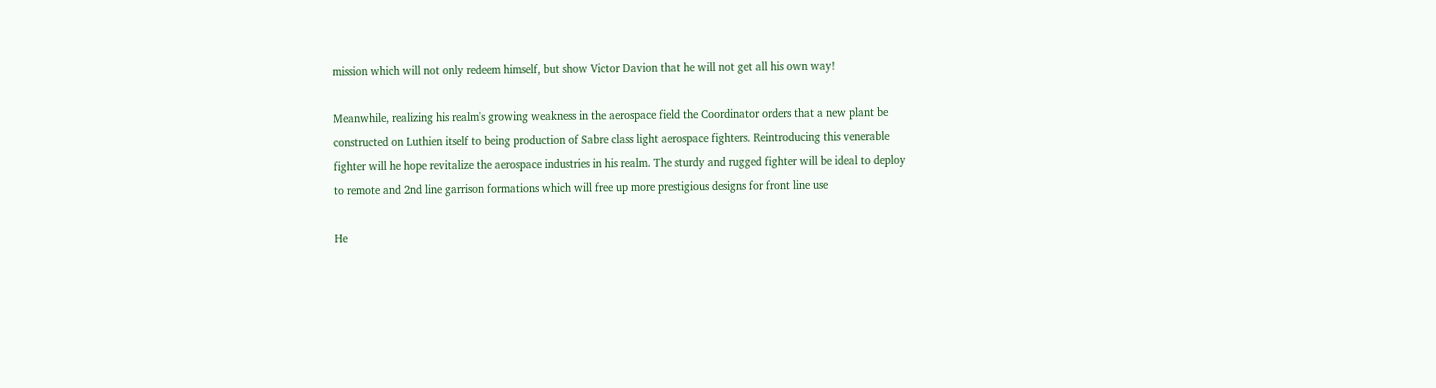mission which will not only redeem himself, but show Victor Davion that he will not get all his own way!

Meanwhile, realizing his realm's growing weakness in the aerospace field the Coordinator orders that a new plant be constructed on Luthien itself to being production of Sabre class light aerospace fighters. Reintroducing this venerable fighter will he hope revitalize the aerospace industries in his realm. The sturdy and rugged fighter will be ideal to deploy to remote and 2nd line garrison formations which will free up more prestigious designs for front line use

He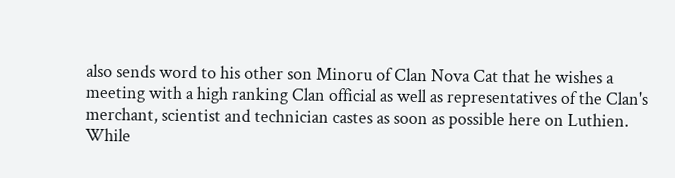also sends word to his other son Minoru of Clan Nova Cat that he wishes a meeting with a high ranking Clan official as well as representatives of the Clan's merchant, scientist and technician castes as soon as possible here on Luthien. While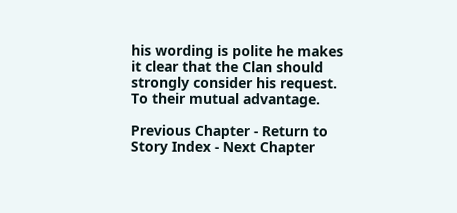his wording is polite he makes it clear that the Clan should strongly consider his request. To their mutual advantage.

Previous Chapter - Return to Story Index - Next Chapter